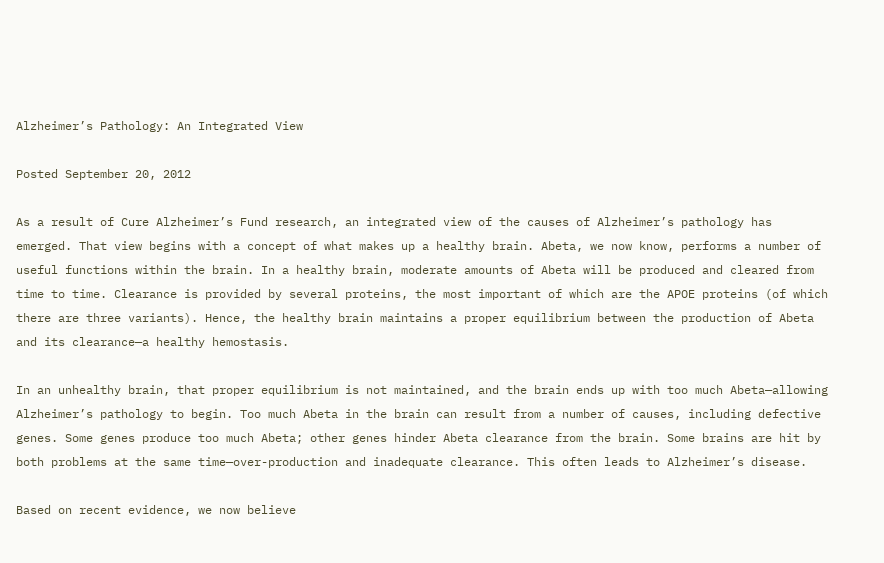Alzheimer’s Pathology: An Integrated View

Posted September 20, 2012

As a result of Cure Alzheimer’s Fund research, an integrated view of the causes of Alzheimer’s pathology has emerged. That view begins with a concept of what makes up a healthy brain. Abeta, we now know, performs a number of useful functions within the brain. In a healthy brain, moderate amounts of Abeta will be produced and cleared from time to time. Clearance is provided by several proteins, the most important of which are the APOE proteins (of which there are three variants). Hence, the healthy brain maintains a proper equilibrium between the production of Abeta and its clearance—a healthy hemostasis.

In an unhealthy brain, that proper equilibrium is not maintained, and the brain ends up with too much Abeta—allowing Alzheimer’s pathology to begin. Too much Abeta in the brain can result from a number of causes, including defective genes. Some genes produce too much Abeta; other genes hinder Abeta clearance from the brain. Some brains are hit by both problems at the same time—over-production and inadequate clearance. This often leads to Alzheimer’s disease.

Based on recent evidence, we now believe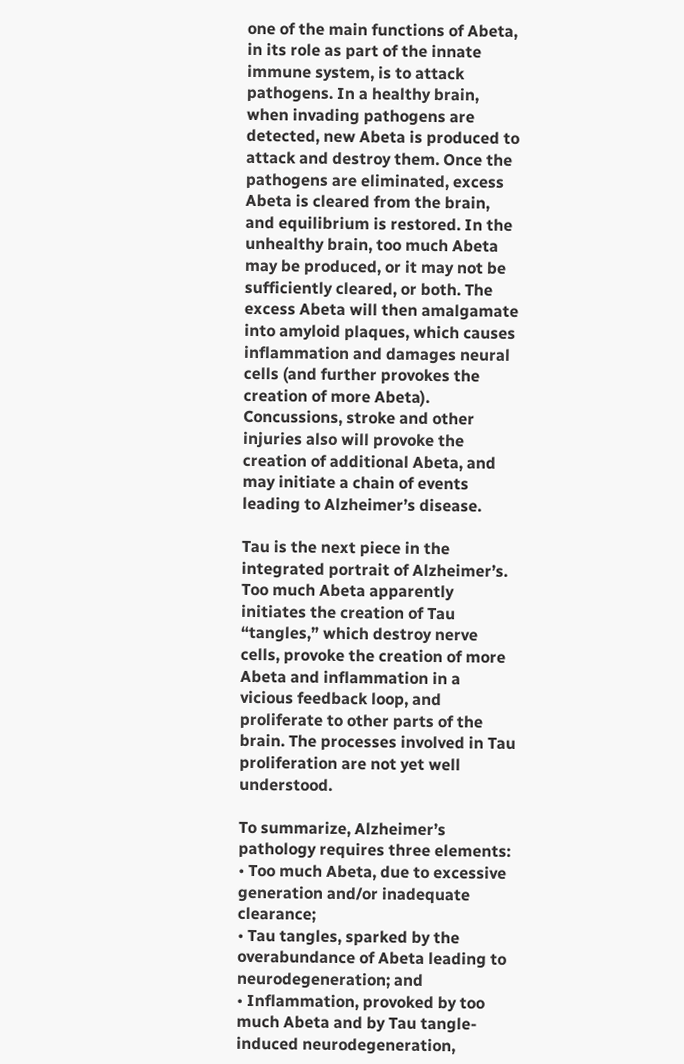one of the main functions of Abeta, in its role as part of the innate immune system, is to attack pathogens. In a healthy brain, when invading pathogens are detected, new Abeta is produced to attack and destroy them. Once the pathogens are eliminated, excess Abeta is cleared from the brain, and equilibrium is restored. In the unhealthy brain, too much Abeta may be produced, or it may not be sufficiently cleared, or both. The excess Abeta will then amalgamate into amyloid plaques, which causes inflammation and damages neural cells (and further provokes the creation of more Abeta). Concussions, stroke and other injuries also will provoke the creation of additional Abeta, and may initiate a chain of events leading to Alzheimer’s disease.

Tau is the next piece in the integrated portrait of Alzheimer’s. Too much Abeta apparently initiates the creation of Tau “tangles,” which destroy nerve cells, provoke the creation of more Abeta and inflammation in a vicious feedback loop, and proliferate to other parts of the brain. The processes involved in Tau proliferation are not yet well understood.

To summarize, Alzheimer’s pathology requires three elements:
• Too much Abeta, due to excessive generation and/or inadequate clearance;
• Tau tangles, sparked by the overabundance of Abeta leading to neurodegeneration; and
• Inflammation, provoked by too much Abeta and by Tau tangle-induced neurodegeneration,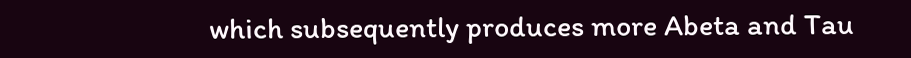which subsequently produces more Abeta and Tau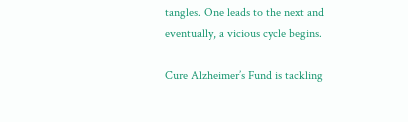tangles. One leads to the next and eventually, a vicious cycle begins.

Cure Alzheimer’s Fund is tackling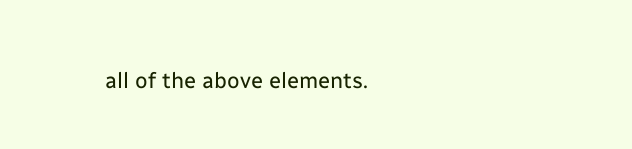all of the above elements.